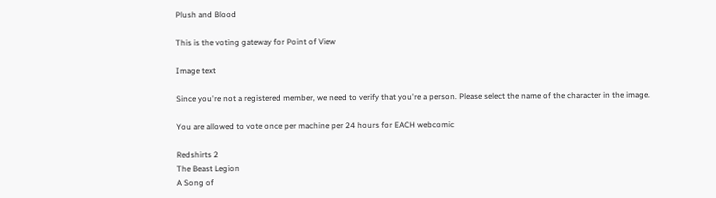Plush and Blood

This is the voting gateway for Point of View

Image text

Since you're not a registered member, we need to verify that you're a person. Please select the name of the character in the image.

You are allowed to vote once per machine per 24 hours for EACH webcomic

Redshirts 2
The Beast Legion
A Song of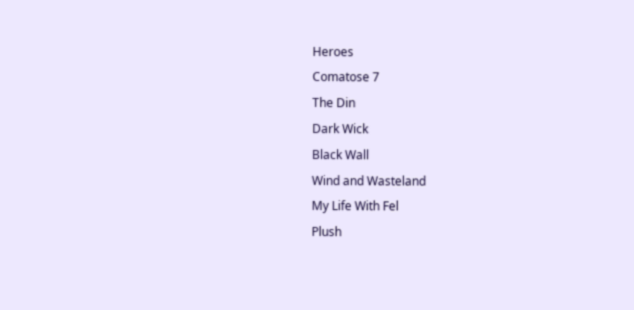Heroes
Comatose 7
The Din
Dark Wick
Black Wall
Wind and Wasteland
My Life With Fel
Plush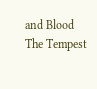and Blood
The Tempest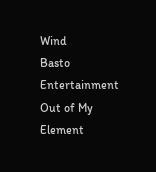Wind
Basto Entertainment
Out of My Element